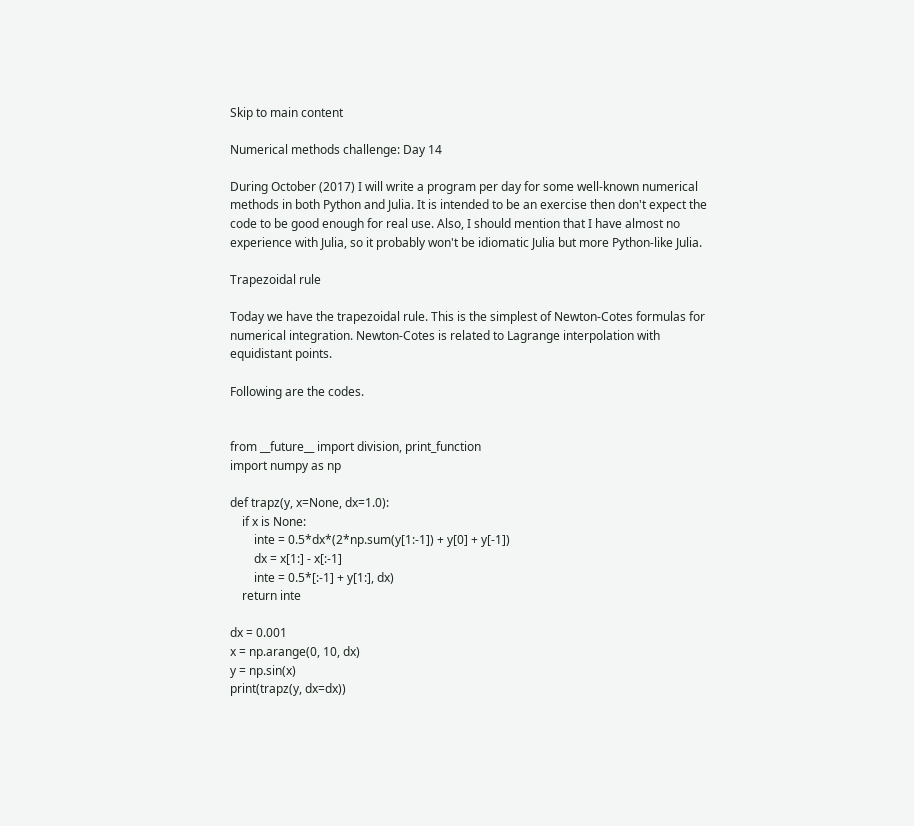Skip to main content

Numerical methods challenge: Day 14

During October (2017) I will write a program per day for some well-known numerical methods in both Python and Julia. It is intended to be an exercise then don't expect the code to be good enough for real use. Also, I should mention that I have almost no experience with Julia, so it probably won't be idiomatic Julia but more Python-like Julia.

Trapezoidal rule

Today we have the trapezoidal rule. This is the simplest of Newton-Cotes formulas for numerical integration. Newton-Cotes is related to Lagrange interpolation with equidistant points.

Following are the codes.


from __future__ import division, print_function
import numpy as np

def trapz(y, x=None, dx=1.0):
    if x is None:
        inte = 0.5*dx*(2*np.sum(y[1:-1]) + y[0] + y[-1])
        dx = x[1:] - x[:-1]
        inte = 0.5*[:-1] + y[1:], dx)
    return inte

dx = 0.001
x = np.arange(0, 10, dx)
y = np.sin(x)
print(trapz(y, dx=dx))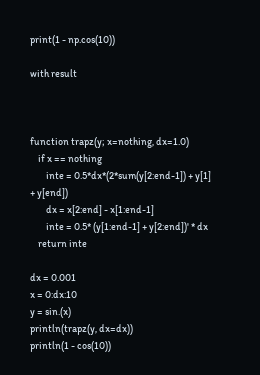print(1 - np.cos(10))

with result



function trapz(y; x=nothing, dx=1.0)
    if x == nothing
        inte = 0.5*dx*(2*sum(y[2:end-1]) + y[1] + y[end])
        dx = x[2:end] - x[1:end-1]
        inte = 0.5* (y[1:end-1] + y[2:end])' * dx
    return inte

dx = 0.001
x = 0:dx:10
y = sin.(x)
println(trapz(y, dx=dx))
println(1 - cos(10))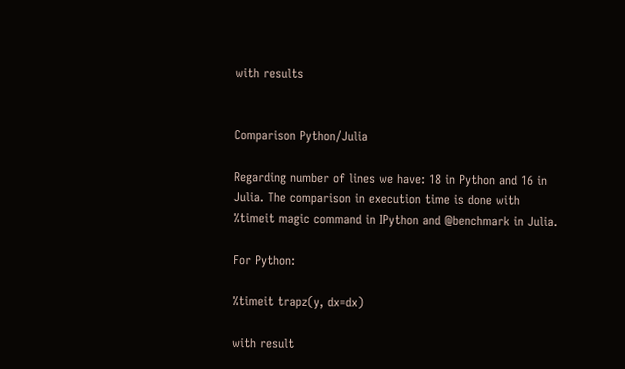with results


Comparison Python/Julia

Regarding number of lines we have: 18 in Python and 16 in Julia. The comparison in execution time is done with %timeit magic command in IPython and @benchmark in Julia.

For Python:

%timeit trapz(y, dx=dx)

with result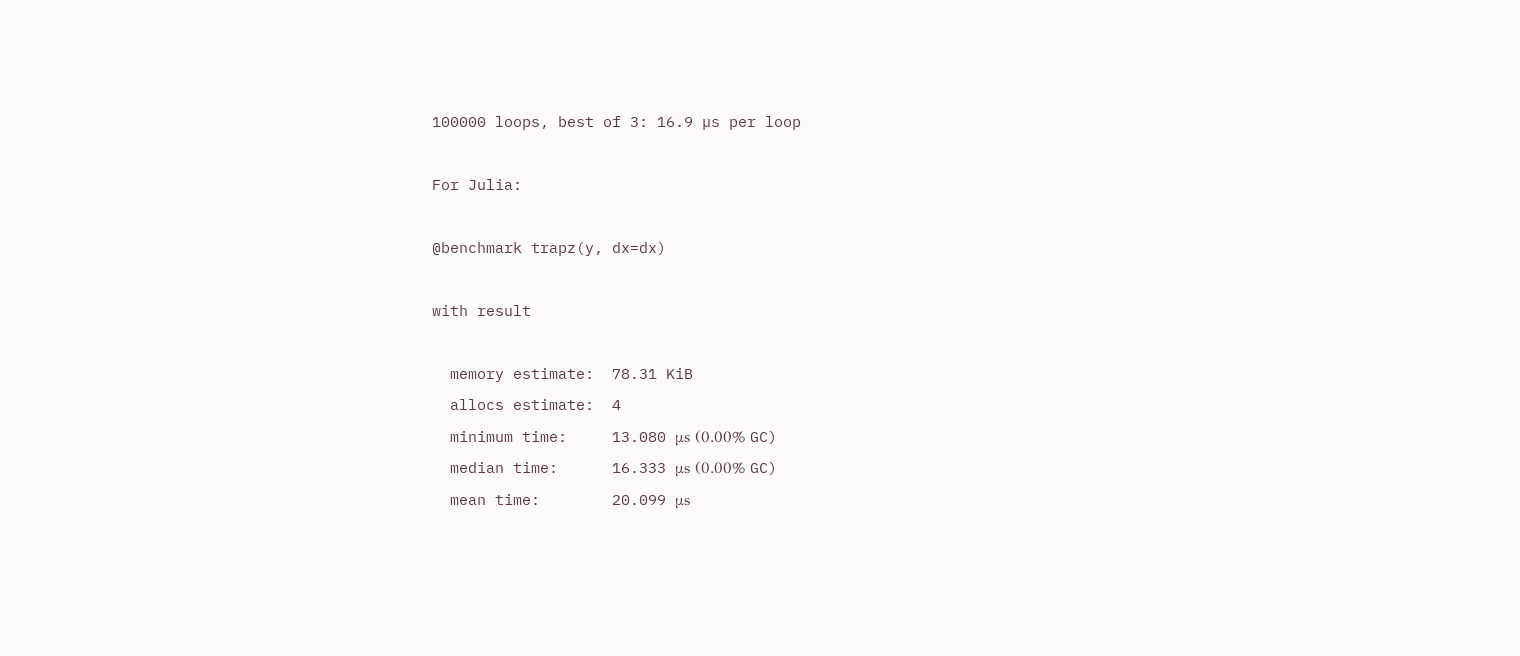100000 loops, best of 3: 16.9 µs per loop

For Julia:

@benchmark trapz(y, dx=dx)

with result

  memory estimate:  78.31 KiB
  allocs estimate:  4
  minimum time:     13.080 μs (0.00% GC)
  median time:      16.333 μs (0.00% GC)
  mean time:        20.099 μs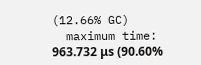(12.66% GC)
  maximum time:     963.732 μs (90.60%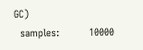GC)
  samples:          10000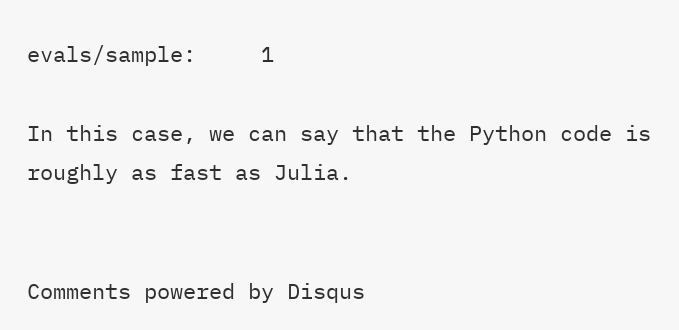evals/sample:     1

In this case, we can say that the Python code is roughly as fast as Julia.


Comments powered by Disqus